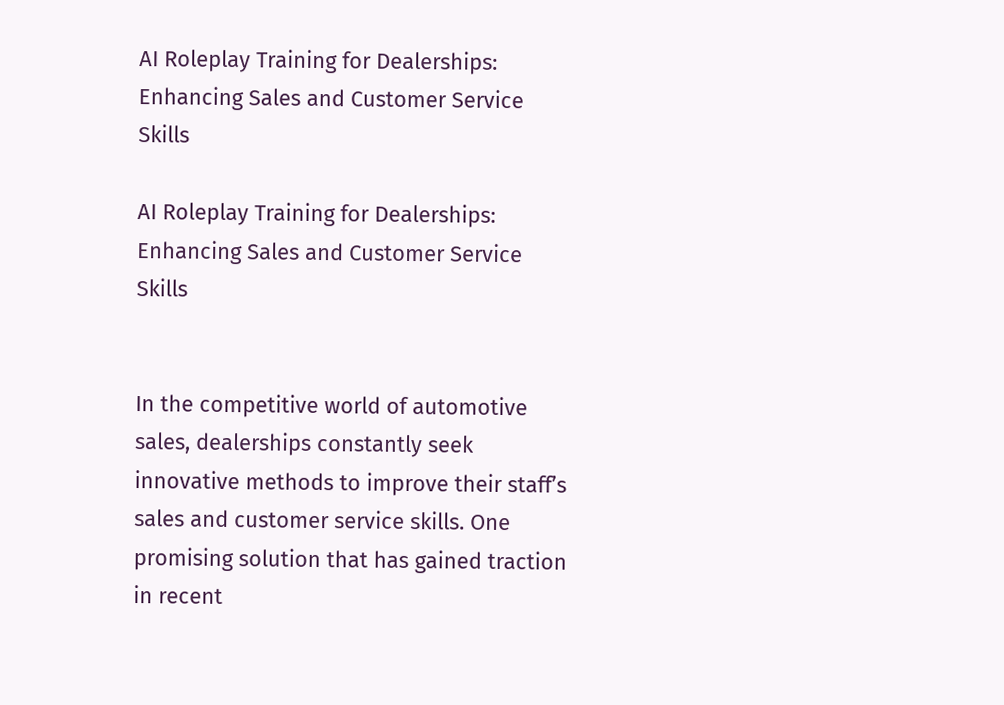AI Roleplay Training for Dealerships: Enhancing Sales and Customer Service Skills

AI Roleplay Training for Dealerships: Enhancing Sales and Customer Service Skills


In the competitive world of automotive sales, dealerships constantly seek innovative methods to improve their staff’s sales and customer service skills. One promising solution that has gained traction in recent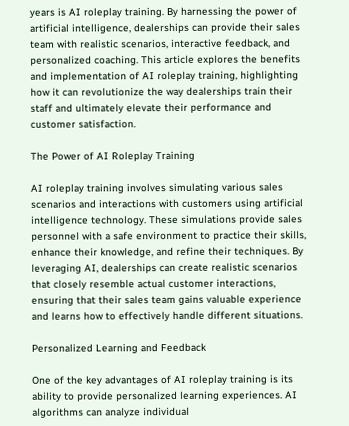years is AI roleplay training. By harnessing the power of artificial intelligence, dealerships can provide their sales team with realistic scenarios, interactive feedback, and personalized coaching. This article explores the benefits and implementation of AI roleplay training, highlighting how it can revolutionize the way dealerships train their staff and ultimately elevate their performance and customer satisfaction.

The Power of AI Roleplay Training

AI roleplay training involves simulating various sales scenarios and interactions with customers using artificial intelligence technology. These simulations provide sales personnel with a safe environment to practice their skills, enhance their knowledge, and refine their techniques. By leveraging AI, dealerships can create realistic scenarios that closely resemble actual customer interactions, ensuring that their sales team gains valuable experience and learns how to effectively handle different situations.

Personalized Learning and Feedback

One of the key advantages of AI roleplay training is its ability to provide personalized learning experiences. AI algorithms can analyze individual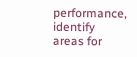performance, identify areas for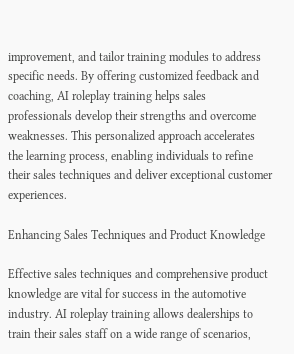improvement, and tailor training modules to address specific needs. By offering customized feedback and coaching, AI roleplay training helps sales professionals develop their strengths and overcome weaknesses. This personalized approach accelerates the learning process, enabling individuals to refine their sales techniques and deliver exceptional customer experiences.

Enhancing Sales Techniques and Product Knowledge

Effective sales techniques and comprehensive product knowledge are vital for success in the automotive industry. AI roleplay training allows dealerships to train their sales staff on a wide range of scenarios,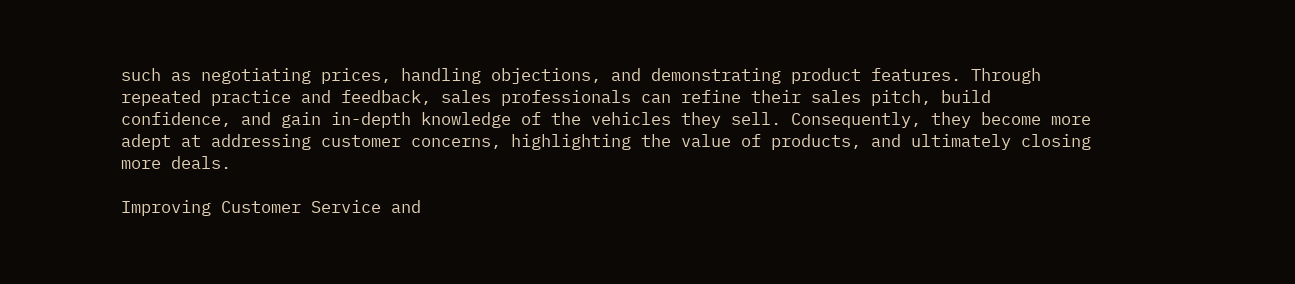such as negotiating prices, handling objections, and demonstrating product features. Through repeated practice and feedback, sales professionals can refine their sales pitch, build confidence, and gain in-depth knowledge of the vehicles they sell. Consequently, they become more adept at addressing customer concerns, highlighting the value of products, and ultimately closing more deals.

Improving Customer Service and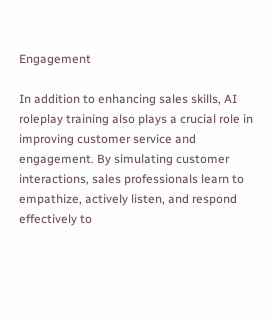Engagement

In addition to enhancing sales skills, AI roleplay training also plays a crucial role in improving customer service and engagement. By simulating customer interactions, sales professionals learn to empathize, actively listen, and respond effectively to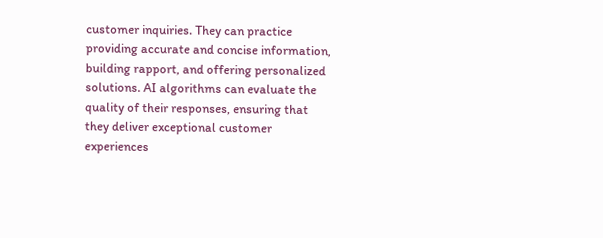customer inquiries. They can practice providing accurate and concise information, building rapport, and offering personalized solutions. AI algorithms can evaluate the quality of their responses, ensuring that they deliver exceptional customer experiences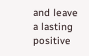and leave a lasting positive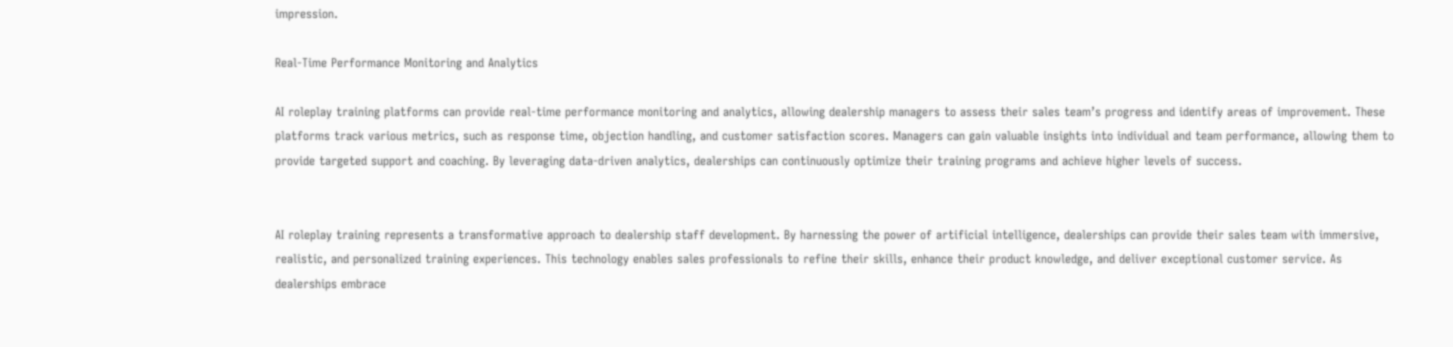impression.

Real-Time Performance Monitoring and Analytics

AI roleplay training platforms can provide real-time performance monitoring and analytics, allowing dealership managers to assess their sales team’s progress and identify areas of improvement. These platforms track various metrics, such as response time, objection handling, and customer satisfaction scores. Managers can gain valuable insights into individual and team performance, allowing them to provide targeted support and coaching. By leveraging data-driven analytics, dealerships can continuously optimize their training programs and achieve higher levels of success.


AI roleplay training represents a transformative approach to dealership staff development. By harnessing the power of artificial intelligence, dealerships can provide their sales team with immersive, realistic, and personalized training experiences. This technology enables sales professionals to refine their skills, enhance their product knowledge, and deliver exceptional customer service. As dealerships embrace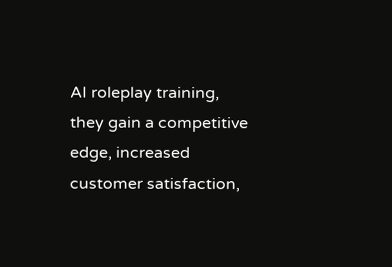AI roleplay training, they gain a competitive edge, increased customer satisfaction,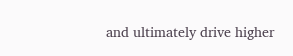and ultimately drive higher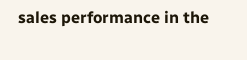sales performance in the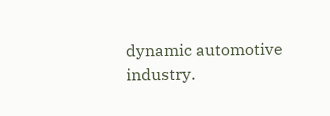dynamic automotive industry.